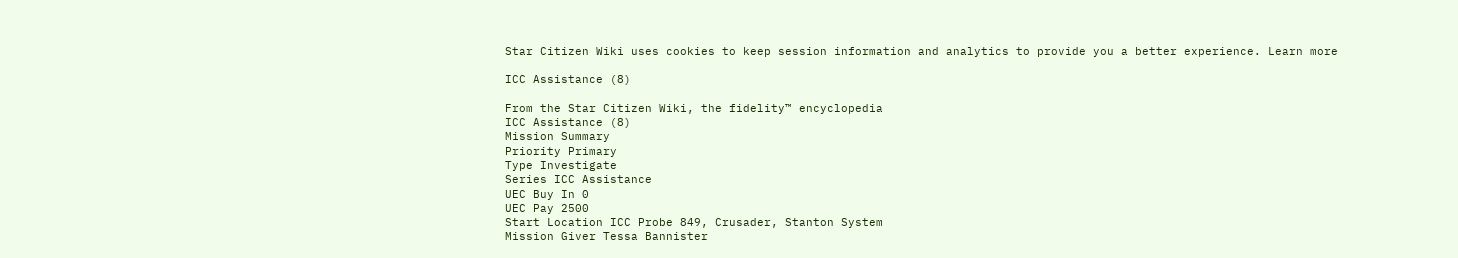Star Citizen Wiki uses cookies to keep session information and analytics to provide you a better experience. Learn more

ICC Assistance (8)

From the Star Citizen Wiki, the fidelity™ encyclopedia
ICC Assistance (8)
Mission Summary
Priority Primary
Type Investigate
Series ICC Assistance
UEC Buy In 0
UEC Pay 2500
Start Location ICC Probe 849, Crusader, Stanton System
Mission Giver Tessa Bannister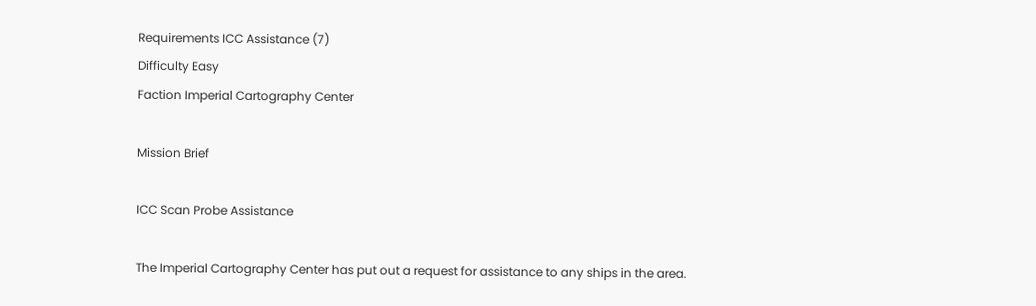Requirements ICC Assistance (7)
Difficulty Easy
Faction Imperial Cartography Center

Mission Brief

ICC Scan Probe Assistance

The Imperial Cartography Center has put out a request for assistance to any ships in the area.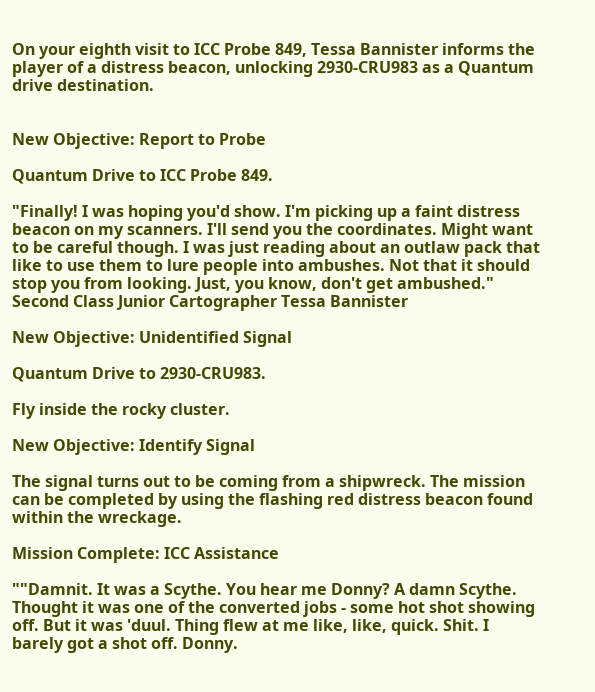On your eighth visit to ICC Probe 849, Tessa Bannister informs the player of a distress beacon, unlocking 2930-CRU983 as a Quantum drive destination.


New Objective: Report to Probe

Quantum Drive to ICC Probe 849.

"Finally! I was hoping you'd show. I'm picking up a faint distress beacon on my scanners. I'll send you the coordinates. Might want to be careful though. I was just reading about an outlaw pack that like to use them to lure people into ambushes. Not that it should stop you from looking. Just, you know, don't get ambushed."
Second Class Junior Cartographer Tessa Bannister

New Objective: Unidentified Signal

Quantum Drive to 2930-CRU983.

Fly inside the rocky cluster.

New Objective: Identify Signal

The signal turns out to be coming from a shipwreck. The mission can be completed by using the flashing red distress beacon found within the wreckage.

Mission Complete: ICC Assistance

""Damnit. It was a Scythe. You hear me Donny? A damn Scythe. Thought it was one of the converted jobs - some hot shot showing off. But it was 'duul. Thing flew at me like, like, quick. Shit. I barely got a shot off. Donny.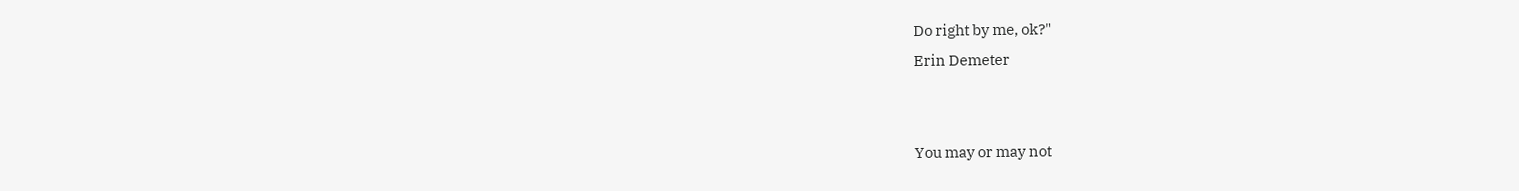Do right by me, ok?"
Erin Demeter


You may or may not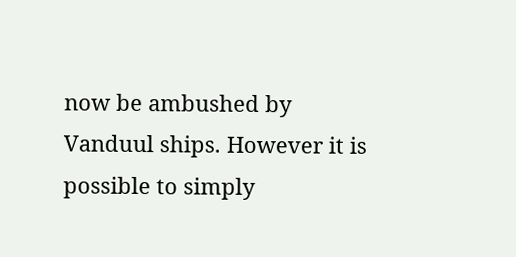now be ambushed by Vanduul ships. However it is possible to simply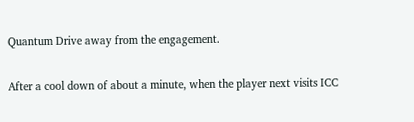Quantum Drive away from the engagement.

After a cool down of about a minute, when the player next visits ICC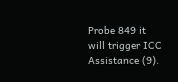Probe 849 it will trigger ICC Assistance (9).